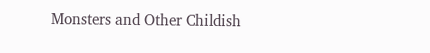Monsters and Other Childish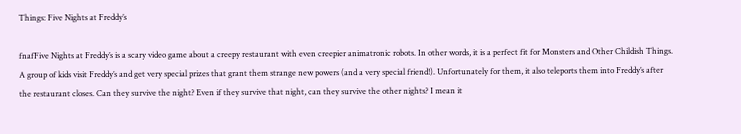Things: Five Nights at Freddy’s

fnafFive Nights at Freddy’s is a scary video game about a creepy restaurant with even creepier animatronic robots. In other words, it is a perfect fit for Monsters and Other Childish Things. A group of kids visit Freddy’s and get very special prizes that grant them strange new powers (and a very special friend!). Unfortunately for them, it also teleports them into Freddy’s after the restaurant closes. Can they survive the night? Even if they survive that night, can they survive the other nights? I mean it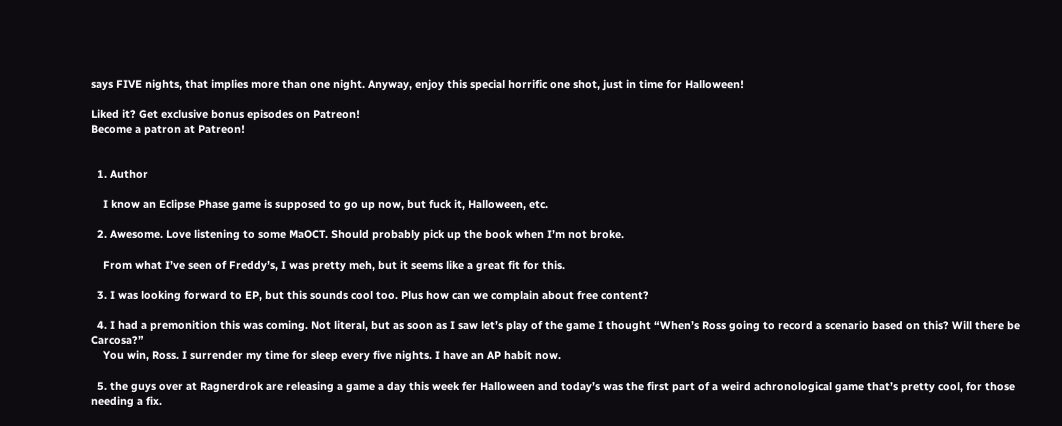says FIVE nights, that implies more than one night. Anyway, enjoy this special horrific one shot, just in time for Halloween!

Liked it? Get exclusive bonus episodes on Patreon!
Become a patron at Patreon!


  1. Author

    I know an Eclipse Phase game is supposed to go up now, but fuck it, Halloween, etc.

  2. Awesome. Love listening to some MaOCT. Should probably pick up the book when I’m not broke.

    From what I’ve seen of Freddy’s, I was pretty meh, but it seems like a great fit for this.

  3. I was looking forward to EP, but this sounds cool too. Plus how can we complain about free content?

  4. I had a premonition this was coming. Not literal, but as soon as I saw let’s play of the game I thought “When’s Ross going to record a scenario based on this? Will there be Carcosa?”
    You win, Ross. I surrender my time for sleep every five nights. I have an AP habit now.

  5. the guys over at Ragnerdrok are releasing a game a day this week fer Halloween and today’s was the first part of a weird achronological game that’s pretty cool, for those needing a fix.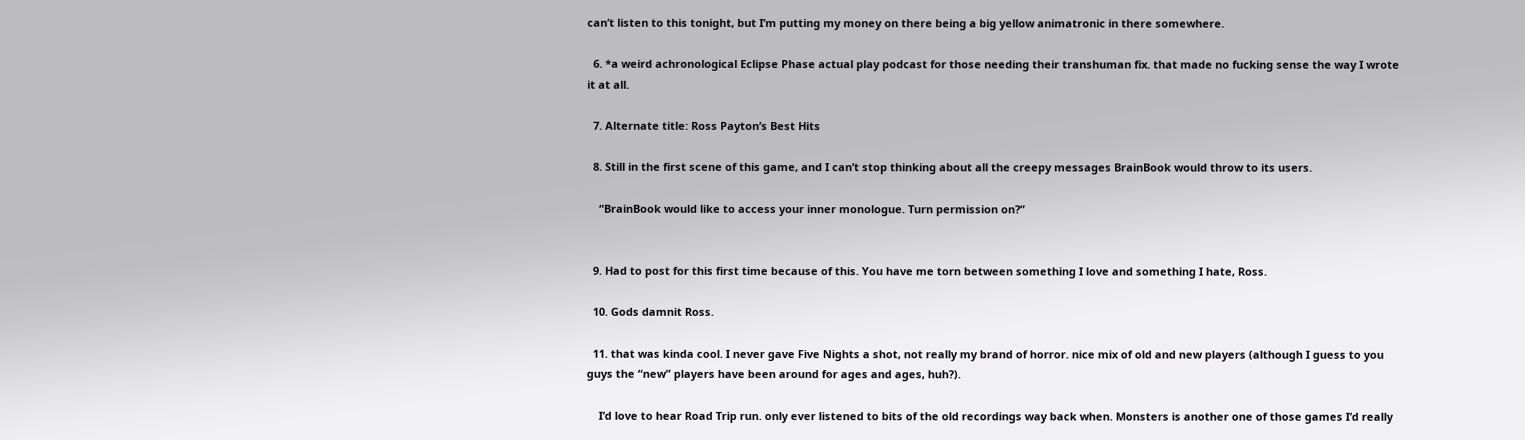can’t listen to this tonight, but I’m putting my money on there being a big yellow animatronic in there somewhere.

  6. *a weird achronological Eclipse Phase actual play podcast for those needing their transhuman fix. that made no fucking sense the way I wrote it at all.

  7. Alternate title: Ross Payton’s Best Hits

  8. Still in the first scene of this game, and I can’t stop thinking about all the creepy messages BrainBook would throw to its users.

    “BrainBook would like to access your inner monologue. Turn permission on?”


  9. Had to post for this first time because of this. You have me torn between something I love and something I hate, Ross.

  10. Gods damnit Ross.

  11. that was kinda cool. I never gave Five Nights a shot, not really my brand of horror. nice mix of old and new players (although I guess to you guys the “new” players have been around for ages and ages, huh?).

    I’d love to hear Road Trip run. only ever listened to bits of the old recordings way back when. Monsters is another one of those games I’d really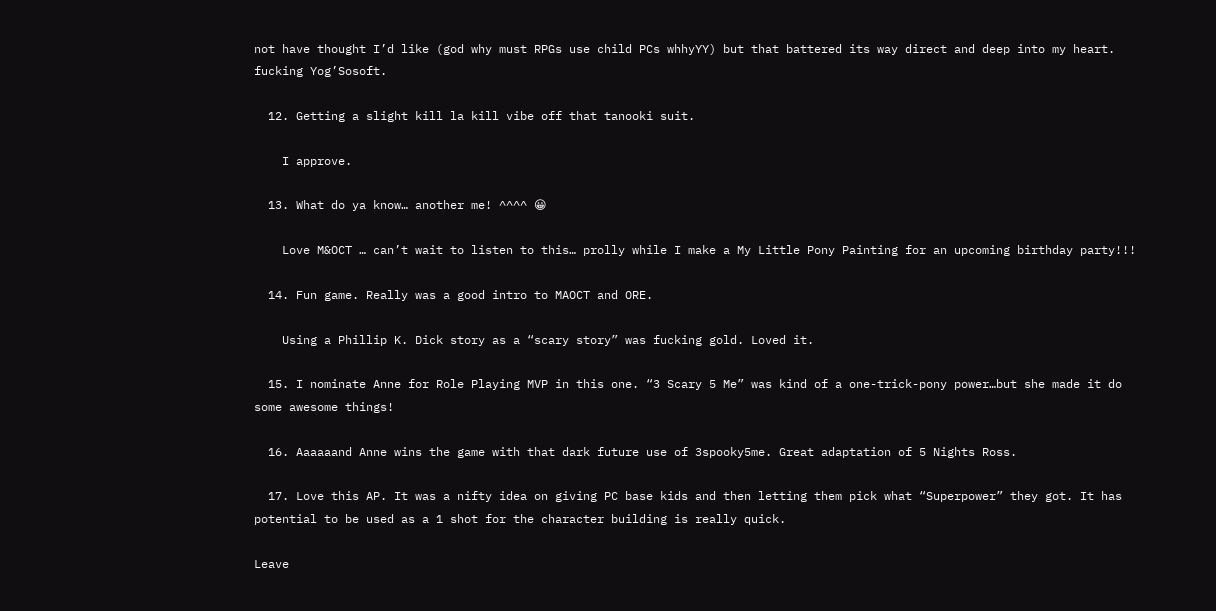not have thought I’d like (god why must RPGs use child PCs whhyYY) but that battered its way direct and deep into my heart. fucking Yog’Sosoft.

  12. Getting a slight kill la kill vibe off that tanooki suit.

    I approve.

  13. What do ya know… another me! ^^^^ 😀

    Love M&OCT … can’t wait to listen to this… prolly while I make a My Little Pony Painting for an upcoming birthday party!!!

  14. Fun game. Really was a good intro to MAOCT and ORE.

    Using a Phillip K. Dick story as a “scary story” was fucking gold. Loved it.

  15. I nominate Anne for Role Playing MVP in this one. “3 Scary 5 Me” was kind of a one-trick-pony power…but she made it do some awesome things!

  16. Aaaaaand Anne wins the game with that dark future use of 3spooky5me. Great adaptation of 5 Nights Ross.

  17. Love this AP. It was a nifty idea on giving PC base kids and then letting them pick what “Superpower” they got. It has potential to be used as a 1 shot for the character building is really quick.

Leave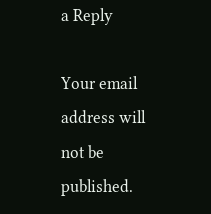a Reply

Your email address will not be published.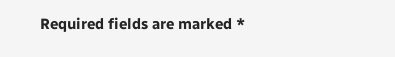Required fields are marked *